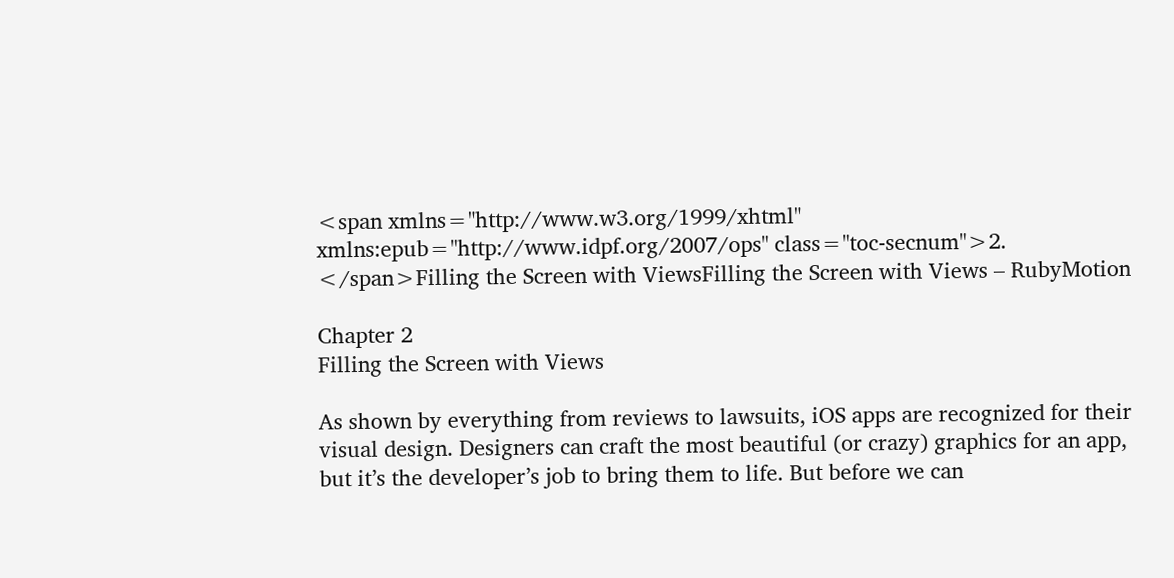<span xmlns="http://www.w3.org/1999/xhtml" xmlns:epub="http://www.idpf.org/2007/ops" class="toc-secnum">2. </span>Filling the Screen with ViewsFilling the Screen with Views – RubyMotion

Chapter 2
Filling the Screen with Views

As shown by everything from reviews to lawsuits, iOS apps are recognized for their visual design. Designers can craft the most beautiful (or crazy) graphics for an app, but it’s the developer’s job to bring them to life. But before we can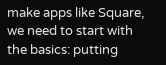make apps like Square, we need to start with the basics: putting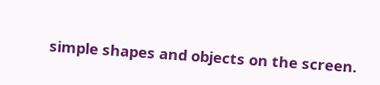simple shapes and objects on the screen.